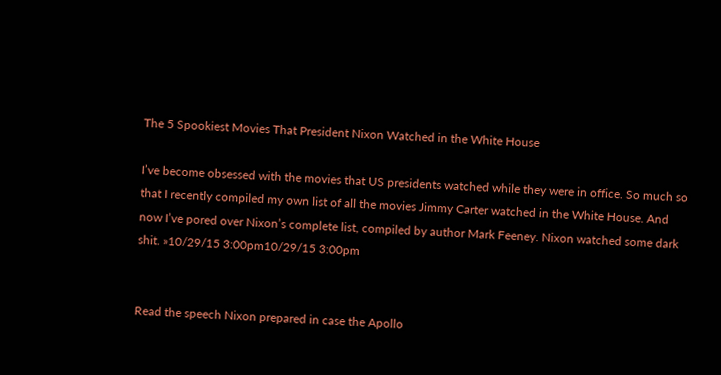The 5 Spookiest Movies That President Nixon Watched in the White House

I’ve become obsessed with the movies that US presidents watched while they were in office. So much so that I recently compiled my own list of all the movies Jimmy Carter watched in the White House. And now I’ve pored over Nixon’s complete list, compiled by author Mark Feeney. Nixon watched some dark shit. »10/29/15 3:00pm10/29/15 3:00pm


Read the speech Nixon prepared in case the Apollo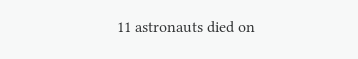11 astronauts died on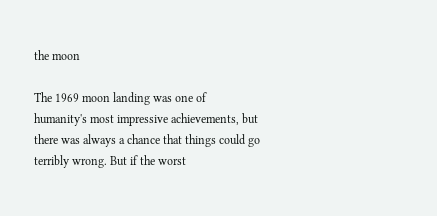the moon

The 1969 moon landing was one of humanity's most impressive achievements, but there was always a chance that things could go terribly wrong. But if the worst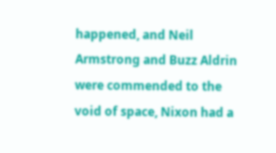happened, and Neil Armstrong and Buzz Aldrin were commended to the void of space, Nixon had a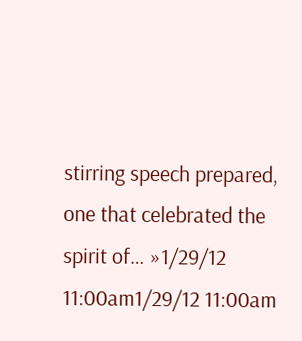stirring speech prepared, one that celebrated the spirit of… »1/29/12 11:00am1/29/12 11:00am